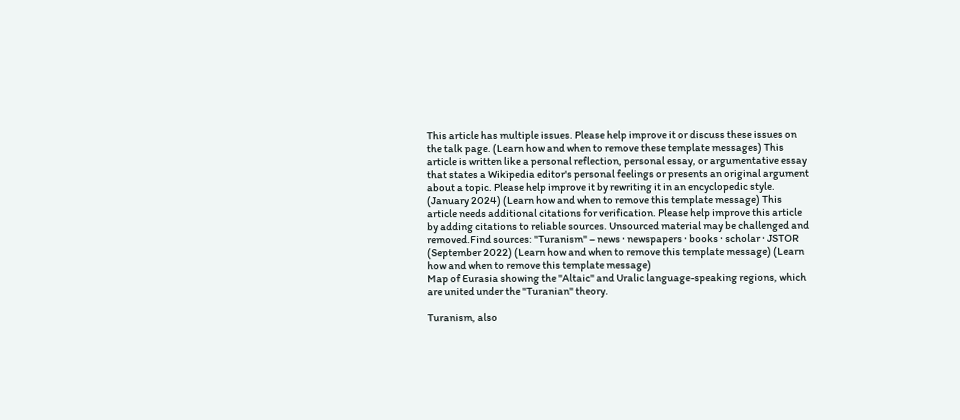This article has multiple issues. Please help improve it or discuss these issues on the talk page. (Learn how and when to remove these template messages) This article is written like a personal reflection, personal essay, or argumentative essay that states a Wikipedia editor's personal feelings or presents an original argument about a topic. Please help improve it by rewriting it in an encyclopedic style. (January 2024) (Learn how and when to remove this template message) This article needs additional citations for verification. Please help improve this article by adding citations to reliable sources. Unsourced material may be challenged and removed.Find sources: "Turanism" – news · newspapers · books · scholar · JSTOR (September 2022) (Learn how and when to remove this template message) (Learn how and when to remove this template message)
Map of Eurasia showing the "Altaic" and Uralic language-speaking regions, which are united under the "Turanian" theory.

Turanism, also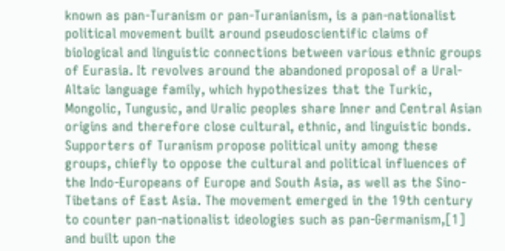known as pan-Turanism or pan-Turanianism, is a pan-nationalist political movement built around pseudoscientific claims of biological and linguistic connections between various ethnic groups of Eurasia. It revolves around the abandoned proposal of a Ural-Altaic language family, which hypothesizes that the Turkic, Mongolic, Tungusic, and Uralic peoples share Inner and Central Asian origins and therefore close cultural, ethnic, and linguistic bonds. Supporters of Turanism propose political unity among these groups, chiefly to oppose the cultural and political influences of the Indo-Europeans of Europe and South Asia, as well as the Sino-Tibetans of East Asia. The movement emerged in the 19th century to counter pan-nationalist ideologies such as pan-Germanism,[1] and built upon the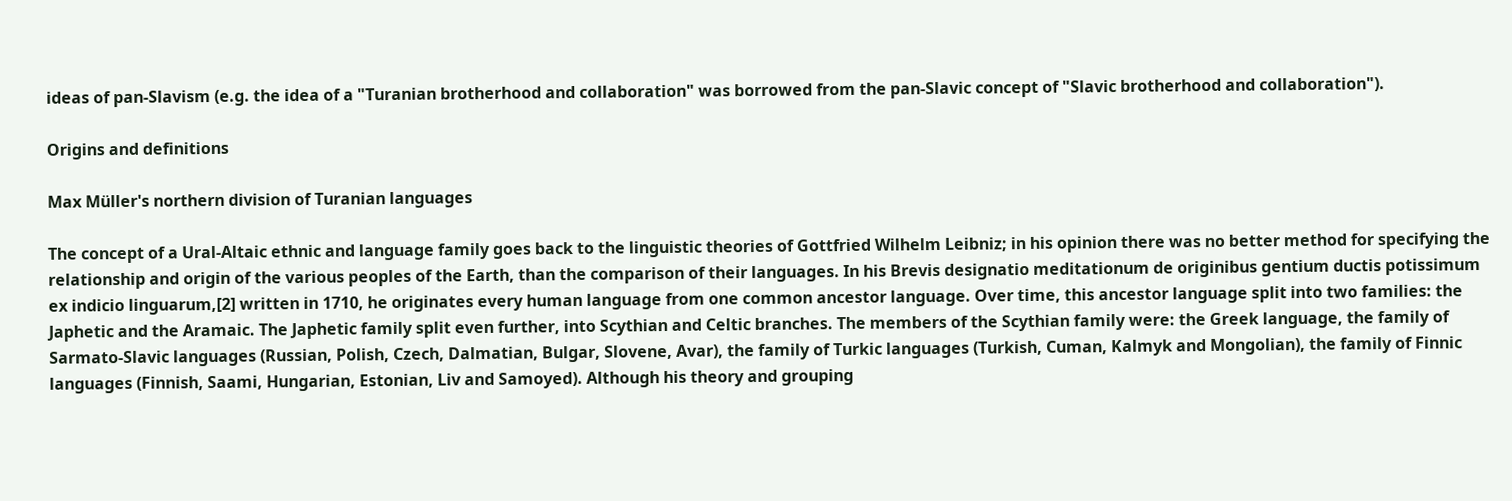ideas of pan-Slavism (e.g. the idea of a "Turanian brotherhood and collaboration" was borrowed from the pan-Slavic concept of "Slavic brotherhood and collaboration").

Origins and definitions

Max Müller's northern division of Turanian languages

The concept of a Ural-Altaic ethnic and language family goes back to the linguistic theories of Gottfried Wilhelm Leibniz; in his opinion there was no better method for specifying the relationship and origin of the various peoples of the Earth, than the comparison of their languages. In his Brevis designatio meditationum de originibus gentium ductis potissimum ex indicio linguarum,[2] written in 1710, he originates every human language from one common ancestor language. Over time, this ancestor language split into two families: the Japhetic and the Aramaic. The Japhetic family split even further, into Scythian and Celtic branches. The members of the Scythian family were: the Greek language, the family of Sarmato-Slavic languages (Russian, Polish, Czech, Dalmatian, Bulgar, Slovene, Avar), the family of Turkic languages (Turkish, Cuman, Kalmyk and Mongolian), the family of Finnic languages (Finnish, Saami, Hungarian, Estonian, Liv and Samoyed). Although his theory and grouping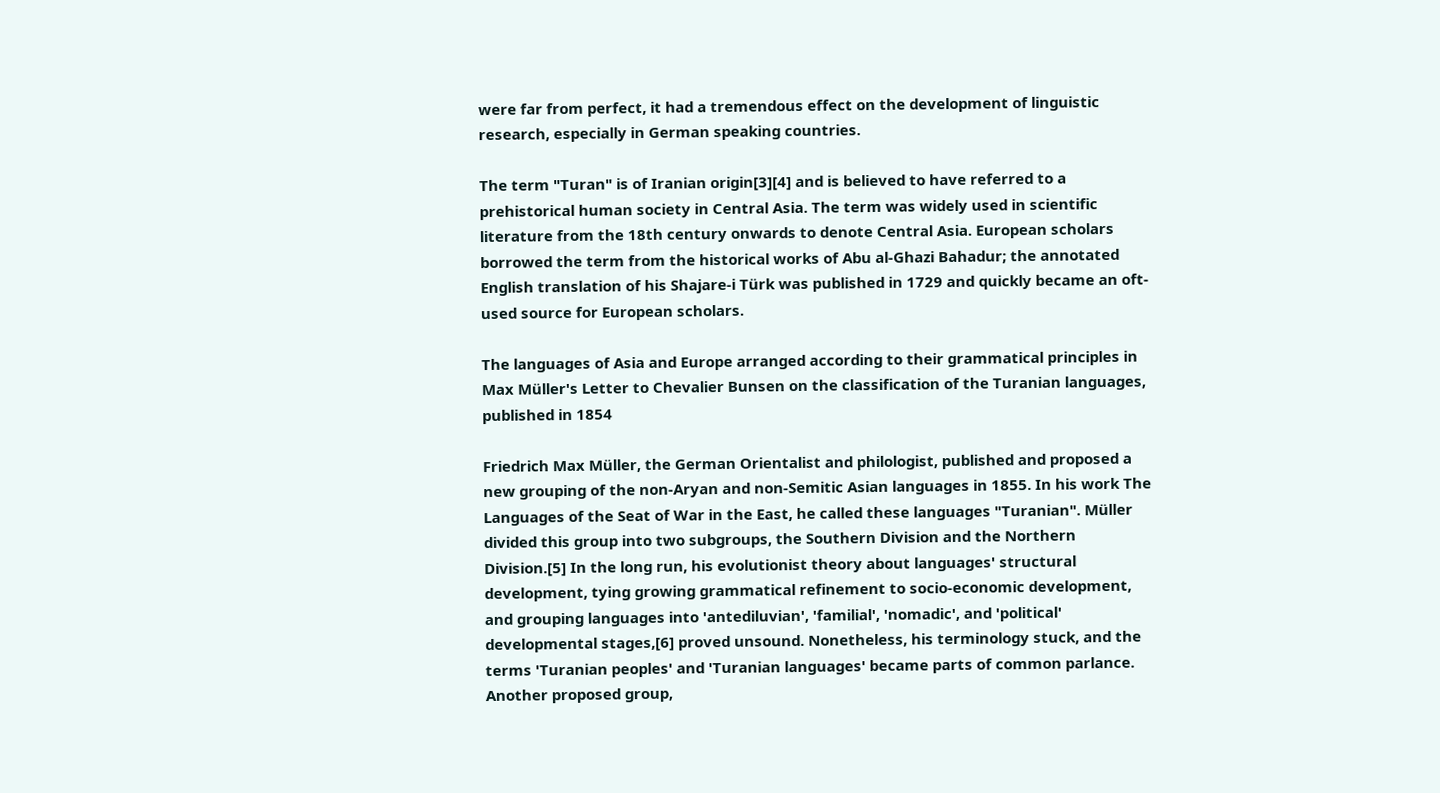were far from perfect, it had a tremendous effect on the development of linguistic research, especially in German speaking countries.

The term "Turan" is of Iranian origin[3][4] and is believed to have referred to a prehistorical human society in Central Asia. The term was widely used in scientific literature from the 18th century onwards to denote Central Asia. European scholars borrowed the term from the historical works of Abu al-Ghazi Bahadur; the annotated English translation of his Shajare-i Türk was published in 1729 and quickly became an oft-used source for European scholars.

The languages of Asia and Europe arranged according to their grammatical principles in Max Müller's Letter to Chevalier Bunsen on the classification of the Turanian languages, published in 1854

Friedrich Max Müller, the German Orientalist and philologist, published and proposed a new grouping of the non-Aryan and non-Semitic Asian languages in 1855. In his work The Languages of the Seat of War in the East, he called these languages "Turanian". Müller divided this group into two subgroups, the Southern Division and the Northern Division.[5] In the long run, his evolutionist theory about languages' structural development, tying growing grammatical refinement to socio-economic development, and grouping languages into 'antediluvian', 'familial', 'nomadic', and 'political' developmental stages,[6] proved unsound. Nonetheless, his terminology stuck, and the terms 'Turanian peoples' and 'Turanian languages' became parts of common parlance. Another proposed group,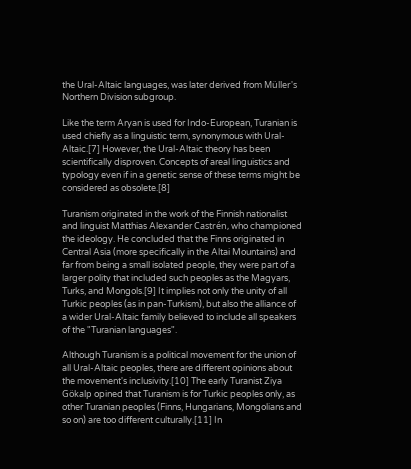the Ural-Altaic languages, was later derived from Müller's Northern Division subgroup.

Like the term Aryan is used for Indo-European, Turanian is used chiefly as a linguistic term, synonymous with Ural-Altaic.[7] However, the Ural-Altaic theory has been scientifically disproven. Concepts of areal linguistics and typology even if in a genetic sense of these terms might be considered as obsolete.[8]

Turanism originated in the work of the Finnish nationalist and linguist Matthias Alexander Castrén, who championed the ideology. He concluded that the Finns originated in Central Asia (more specifically in the Altai Mountains) and far from being a small isolated people, they were part of a larger polity that included such peoples as the Magyars, Turks, and Mongols.[9] It implies not only the unity of all Turkic peoples (as in pan-Turkism), but also the alliance of a wider Ural-Altaic family believed to include all speakers of the "Turanian languages".

Although Turanism is a political movement for the union of all Ural-Altaic peoples, there are different opinions about the movement's inclusivity.[10] The early Turanist Ziya Gökalp opined that Turanism is for Turkic peoples only, as other Turanian peoples (Finns, Hungarians, Mongolians and so on) are too different culturally.[11] In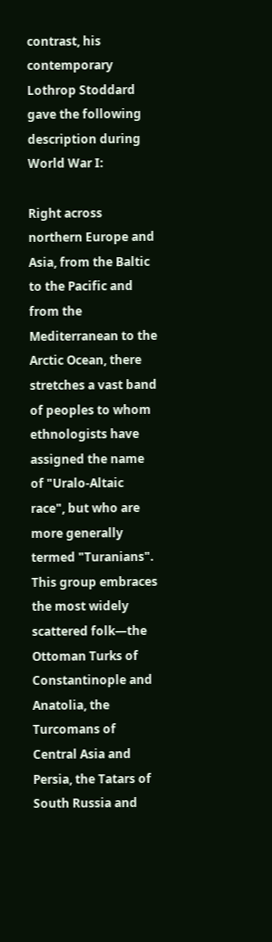contrast, his contemporary Lothrop Stoddard gave the following description during World War I:

Right across northern Europe and Asia, from the Baltic to the Pacific and from the Mediterranean to the Arctic Ocean, there stretches a vast band of peoples to whom ethnologists have assigned the name of "Uralo-Altaic race", but who are more generally termed "Turanians". This group embraces the most widely scattered folk—the Ottoman Turks of Constantinople and Anatolia, the Turcomans of Central Asia and Persia, the Tatars of South Russia and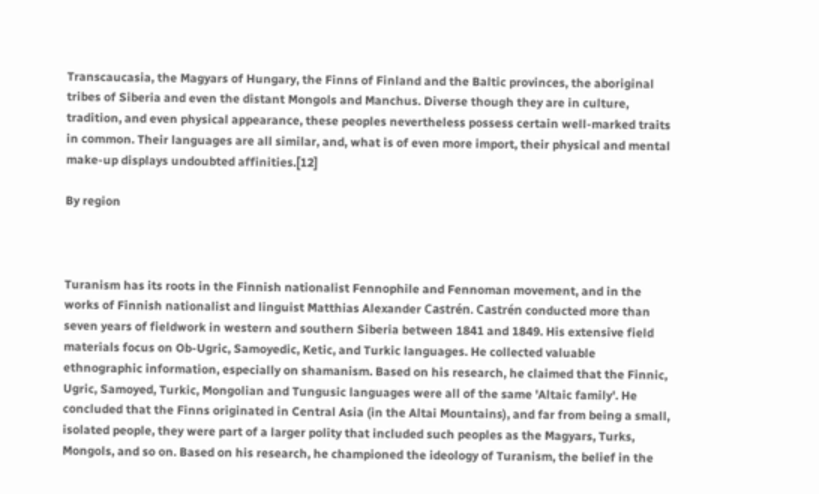Transcaucasia, the Magyars of Hungary, the Finns of Finland and the Baltic provinces, the aboriginal tribes of Siberia and even the distant Mongols and Manchus. Diverse though they are in culture, tradition, and even physical appearance, these peoples nevertheless possess certain well-marked traits in common. Their languages are all similar, and, what is of even more import, their physical and mental make-up displays undoubted affinities.[12]

By region



Turanism has its roots in the Finnish nationalist Fennophile and Fennoman movement, and in the works of Finnish nationalist and linguist Matthias Alexander Castrén. Castrén conducted more than seven years of fieldwork in western and southern Siberia between 1841 and 1849. His extensive field materials focus on Ob-Ugric, Samoyedic, Ketic, and Turkic languages. He collected valuable ethnographic information, especially on shamanism. Based on his research, he claimed that the Finnic, Ugric, Samoyed, Turkic, Mongolian and Tungusic languages were all of the same 'Altaic family'. He concluded that the Finns originated in Central Asia (in the Altai Mountains), and far from being a small, isolated people, they were part of a larger polity that included such peoples as the Magyars, Turks, Mongols, and so on. Based on his research, he championed the ideology of Turanism, the belief in the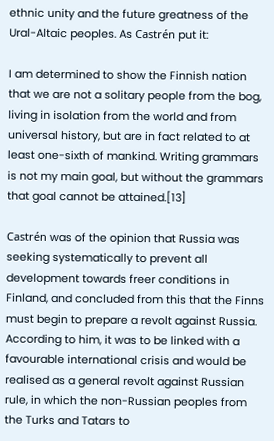ethnic unity and the future greatness of the Ural-Altaic peoples. As Castrén put it:

I am determined to show the Finnish nation that we are not a solitary people from the bog, living in isolation from the world and from universal history, but are in fact related to at least one-sixth of mankind. Writing grammars is not my main goal, but without the grammars that goal cannot be attained.[13]

Castrén was of the opinion that Russia was seeking systematically to prevent all development towards freer conditions in Finland, and concluded from this that the Finns must begin to prepare a revolt against Russia. According to him, it was to be linked with a favourable international crisis and would be realised as a general revolt against Russian rule, in which the non-Russian peoples from the Turks and Tatars to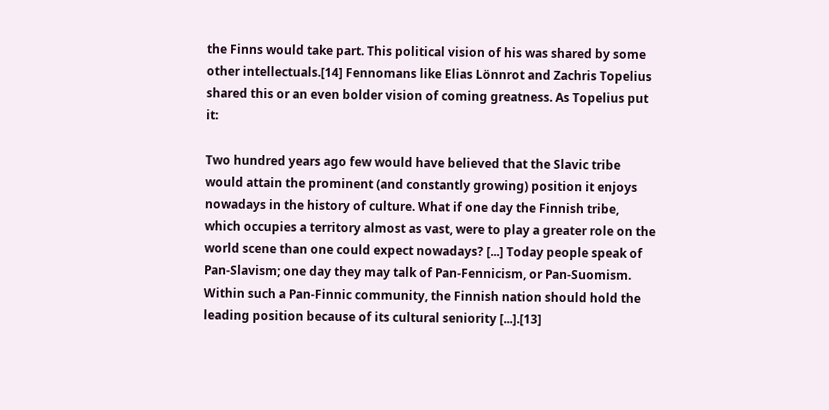the Finns would take part. This political vision of his was shared by some other intellectuals.[14] Fennomans like Elias Lönnrot and Zachris Topelius shared this or an even bolder vision of coming greatness. As Topelius put it:

Two hundred years ago few would have believed that the Slavic tribe would attain the prominent (and constantly growing) position it enjoys nowadays in the history of culture. What if one day the Finnish tribe, which occupies a territory almost as vast, were to play a greater role on the world scene than one could expect nowadays? [...] Today people speak of Pan-Slavism; one day they may talk of Pan-Fennicism, or Pan-Suomism. Within such a Pan-Finnic community, the Finnish nation should hold the leading position because of its cultural seniority [...].[13]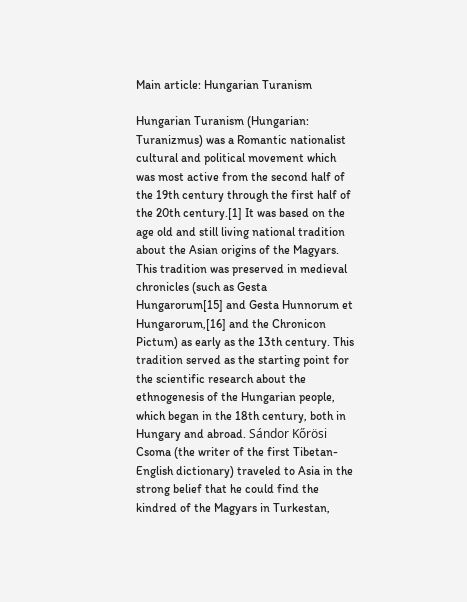Main article: Hungarian Turanism

Hungarian Turanism (Hungarian: Turanizmus) was a Romantic nationalist cultural and political movement which was most active from the second half of the 19th century through the first half of the 20th century.[1] It was based on the age old and still living national tradition about the Asian origins of the Magyars. This tradition was preserved in medieval chronicles (such as Gesta Hungarorum[15] and Gesta Hunnorum et Hungarorum,[16] and the Chronicon Pictum) as early as the 13th century. This tradition served as the starting point for the scientific research about the ethnogenesis of the Hungarian people, which began in the 18th century, both in Hungary and abroad. Sándor Kőrösi Csoma (the writer of the first Tibetan-English dictionary) traveled to Asia in the strong belief that he could find the kindred of the Magyars in Turkestan,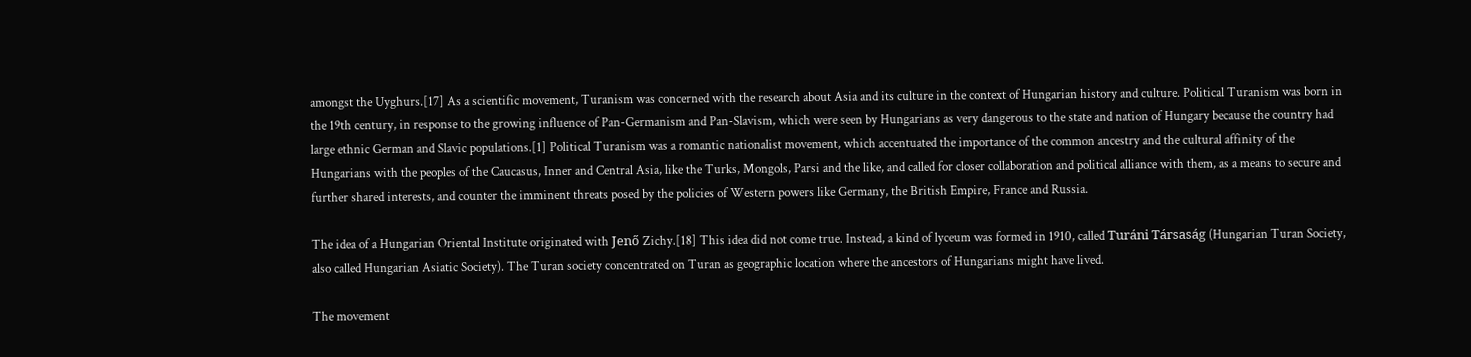amongst the Uyghurs.[17] As a scientific movement, Turanism was concerned with the research about Asia and its culture in the context of Hungarian history and culture. Political Turanism was born in the 19th century, in response to the growing influence of Pan-Germanism and Pan-Slavism, which were seen by Hungarians as very dangerous to the state and nation of Hungary because the country had large ethnic German and Slavic populations.[1] Political Turanism was a romantic nationalist movement, which accentuated the importance of the common ancestry and the cultural affinity of the Hungarians with the peoples of the Caucasus, Inner and Central Asia, like the Turks, Mongols, Parsi and the like, and called for closer collaboration and political alliance with them, as a means to secure and further shared interests, and counter the imminent threats posed by the policies of Western powers like Germany, the British Empire, France and Russia.

The idea of a Hungarian Oriental Institute originated with Jenő Zichy.[18] This idea did not come true. Instead, a kind of lyceum was formed in 1910, called Turáni Társaság (Hungarian Turan Society, also called Hungarian Asiatic Society). The Turan society concentrated on Turan as geographic location where the ancestors of Hungarians might have lived.

The movement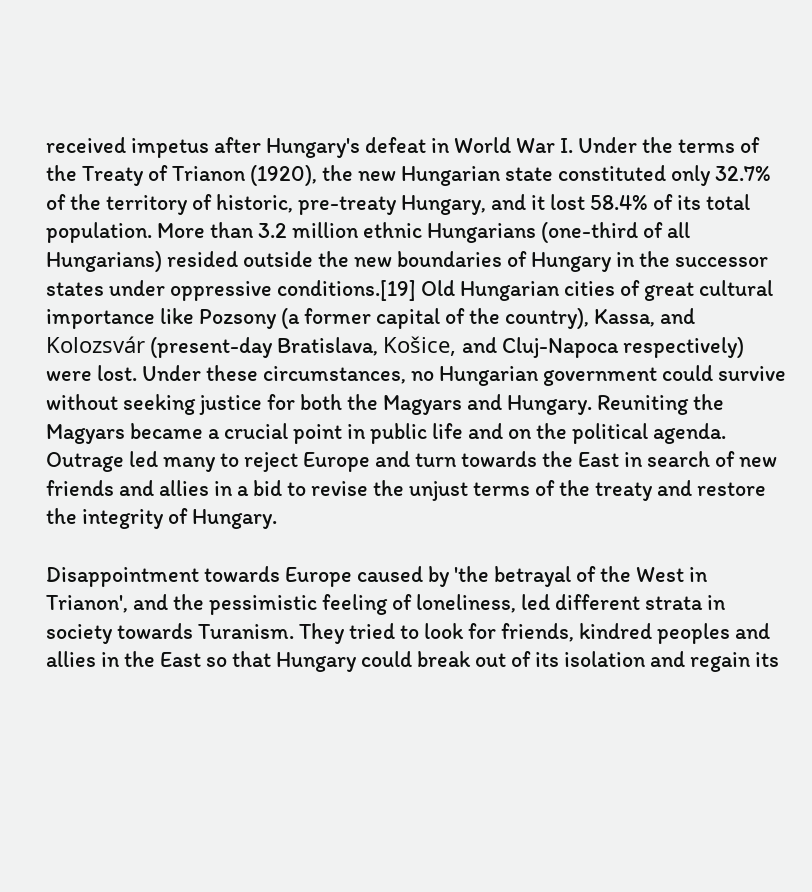received impetus after Hungary's defeat in World War I. Under the terms of the Treaty of Trianon (1920), the new Hungarian state constituted only 32.7% of the territory of historic, pre-treaty Hungary, and it lost 58.4% of its total population. More than 3.2 million ethnic Hungarians (one-third of all Hungarians) resided outside the new boundaries of Hungary in the successor states under oppressive conditions.[19] Old Hungarian cities of great cultural importance like Pozsony (a former capital of the country), Kassa, and Kolozsvár (present-day Bratislava, Košice, and Cluj-Napoca respectively) were lost. Under these circumstances, no Hungarian government could survive without seeking justice for both the Magyars and Hungary. Reuniting the Magyars became a crucial point in public life and on the political agenda. Outrage led many to reject Europe and turn towards the East in search of new friends and allies in a bid to revise the unjust terms of the treaty and restore the integrity of Hungary.

Disappointment towards Europe caused by 'the betrayal of the West in Trianon', and the pessimistic feeling of loneliness, led different strata in society towards Turanism. They tried to look for friends, kindred peoples and allies in the East so that Hungary could break out of its isolation and regain its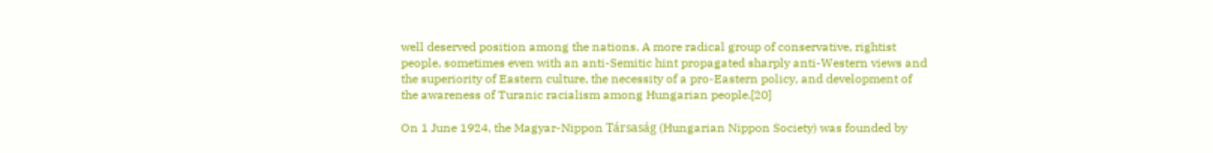well deserved position among the nations. A more radical group of conservative, rightist people, sometimes even with an anti-Semitic hint propagated sharply anti-Western views and the superiority of Eastern culture, the necessity of a pro-Eastern policy, and development of the awareness of Turanic racialism among Hungarian people.[20]

On 1 June 1924, the Magyar-Nippon Társaság (Hungarian Nippon Society) was founded by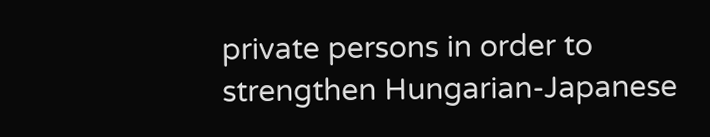private persons in order to strengthen Hungarian-Japanese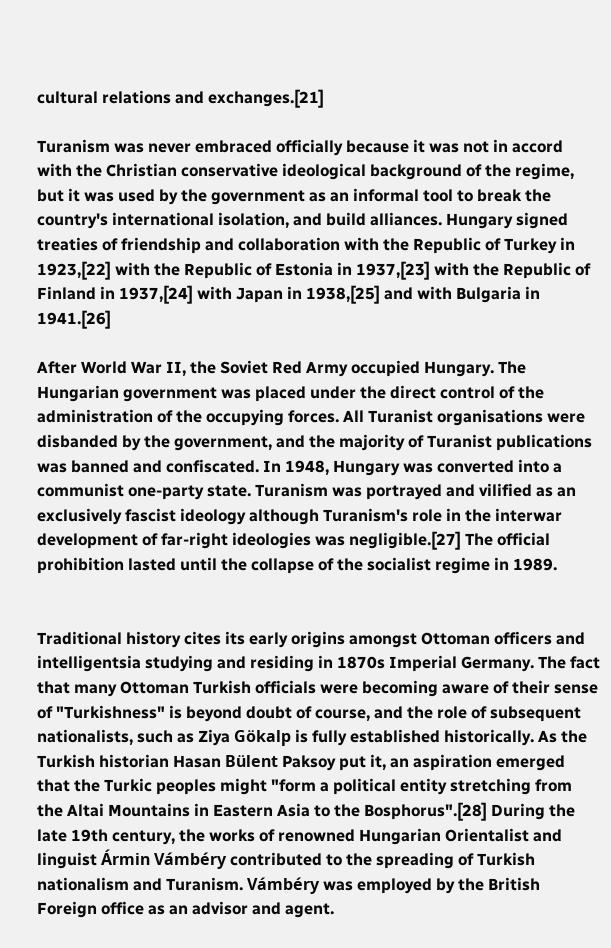cultural relations and exchanges.[21]

Turanism was never embraced officially because it was not in accord with the Christian conservative ideological background of the regime, but it was used by the government as an informal tool to break the country's international isolation, and build alliances. Hungary signed treaties of friendship and collaboration with the Republic of Turkey in 1923,[22] with the Republic of Estonia in 1937,[23] with the Republic of Finland in 1937,[24] with Japan in 1938,[25] and with Bulgaria in 1941.[26]

After World War II, the Soviet Red Army occupied Hungary. The Hungarian government was placed under the direct control of the administration of the occupying forces. All Turanist organisations were disbanded by the government, and the majority of Turanist publications was banned and confiscated. In 1948, Hungary was converted into a communist one-party state. Turanism was portrayed and vilified as an exclusively fascist ideology although Turanism's role in the interwar development of far-right ideologies was negligible.[27] The official prohibition lasted until the collapse of the socialist regime in 1989.


Traditional history cites its early origins amongst Ottoman officers and intelligentsia studying and residing in 1870s Imperial Germany. The fact that many Ottoman Turkish officials were becoming aware of their sense of "Turkishness" is beyond doubt of course, and the role of subsequent nationalists, such as Ziya Gökalp is fully established historically. As the Turkish historian Hasan Bülent Paksoy put it, an aspiration emerged that the Turkic peoples might "form a political entity stretching from the Altai Mountains in Eastern Asia to the Bosphorus".[28] During the late 19th century, the works of renowned Hungarian Orientalist and linguist Ármin Vámbéry contributed to the spreading of Turkish nationalism and Turanism. Vámbéry was employed by the British Foreign office as an advisor and agent.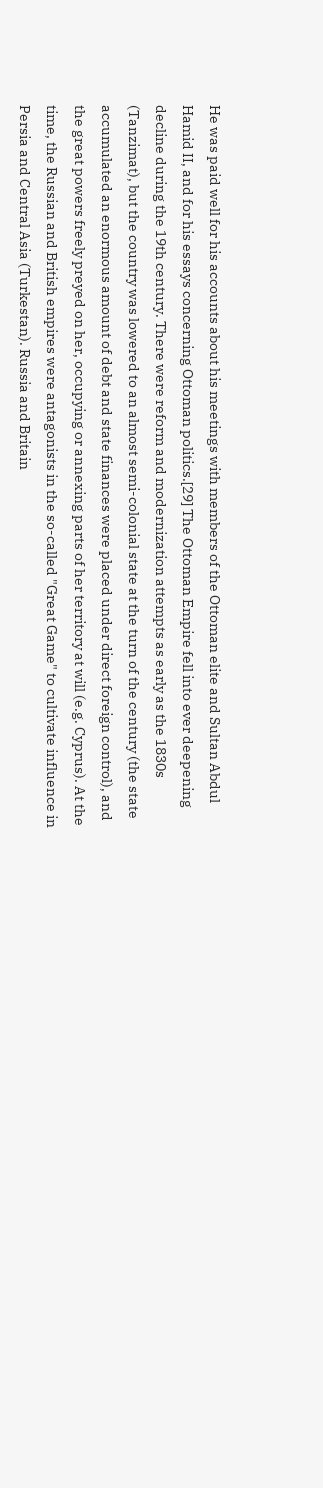He was paid well for his accounts about his meetings with members of the Ottoman elite and Sultan Abdul Hamid II, and for his essays concerning Ottoman politics.[29] The Ottoman Empire fell into ever deepening decline during the 19th century. There were reform and modernization attempts as early as the 1830s (Tanzimat), but the country was lowered to an almost semi-colonial state at the turn of the century (the state accumulated an enormous amount of debt and state finances were placed under direct foreign control), and the great powers freely preyed on her, occupying or annexing parts of her territory at will (e.g. Cyprus). At the time, the Russian and British empires were antagonists in the so-called "Great Game" to cultivate influence in Persia and Central Asia (Turkestan). Russia and Britain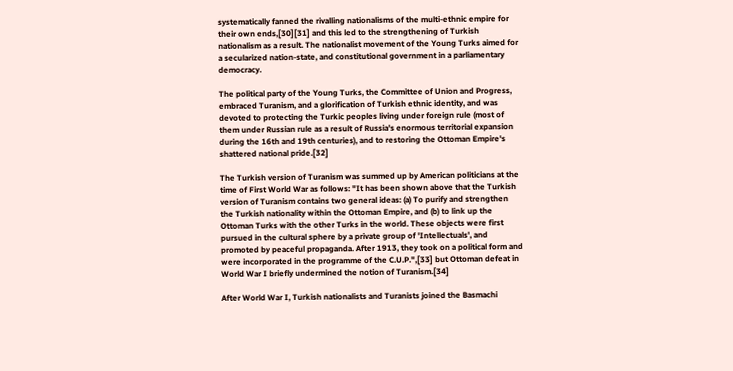systematically fanned the rivalling nationalisms of the multi-ethnic empire for their own ends,[30][31] and this led to the strengthening of Turkish nationalism as a result. The nationalist movement of the Young Turks aimed for a secularized nation-state, and constitutional government in a parliamentary democracy.

The political party of the Young Turks, the Committee of Union and Progress, embraced Turanism, and a glorification of Turkish ethnic identity, and was devoted to protecting the Turkic peoples living under foreign rule (most of them under Russian rule as a result of Russia's enormous territorial expansion during the 16th and 19th centuries), and to restoring the Ottoman Empire's shattered national pride.[32]

The Turkish version of Turanism was summed up by American politicians at the time of First World War as follows: "It has been shown above that the Turkish version of Turanism contains two general ideas: (a) To purify and strengthen the Turkish nationality within the Ottoman Empire, and (b) to link up the Ottoman Turks with the other Turks in the world. These objects were first pursued in the cultural sphere by a private group of 'Intellectuals', and promoted by peaceful propaganda. After 1913, they took on a political form and were incorporated in the programme of the C.U.P.",[33] but Ottoman defeat in World War I briefly undermined the notion of Turanism.[34]

After World War I, Turkish nationalists and Turanists joined the Basmachi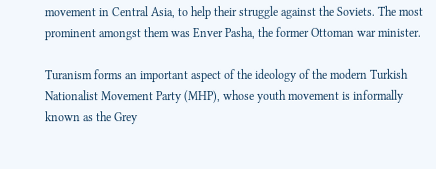movement in Central Asia, to help their struggle against the Soviets. The most prominent amongst them was Enver Pasha, the former Ottoman war minister.

Turanism forms an important aspect of the ideology of the modern Turkish Nationalist Movement Party (MHP), whose youth movement is informally known as the Grey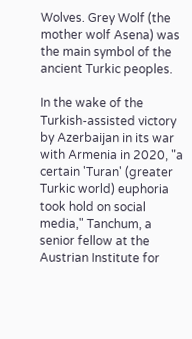Wolves. Grey Wolf (the mother wolf Asena) was the main symbol of the ancient Turkic peoples.

In the wake of the Turkish-assisted victory by Azerbaijan in its war with Armenia in 2020, "a certain 'Turan' (greater Turkic world) euphoria took hold on social media," Tanchum, a senior fellow at the Austrian Institute for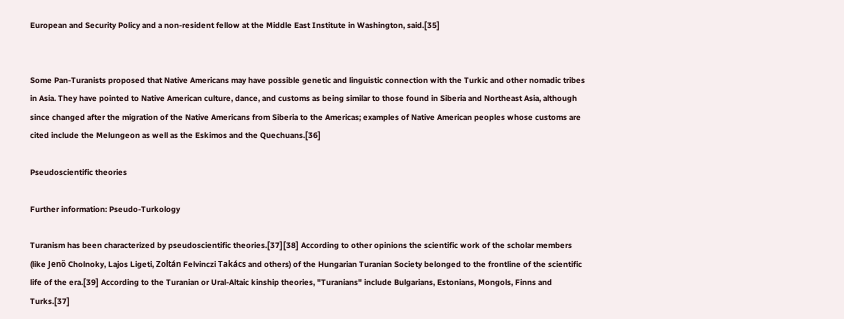European and Security Policy and a non-resident fellow at the Middle East Institute in Washington, said.[35]


Some Pan-Turanists proposed that Native Americans may have possible genetic and linguistic connection with the Turkic and other nomadic tribes in Asia. They have pointed to Native American culture, dance, and customs as being similar to those found in Siberia and Northeast Asia, although since changed after the migration of the Native Americans from Siberia to the Americas; examples of Native American peoples whose customs are cited include the Melungeon as well as the Eskimos and the Quechuans.[36]

Pseudoscientific theories

Further information: Pseudo-Turkology

Turanism has been characterized by pseudoscientific theories.[37][38] According to other opinions the scientific work of the scholar members (like Jenő Cholnoky, Lajos Ligeti, Zoltán Felvinczi Takács and others) of the Hungarian Turanian Society belonged to the frontline of the scientific life of the era.[39] According to the Turanian or Ural-Altaic kinship theories, "Turanians" include Bulgarians, Estonians, Mongols, Finns and Turks.[37]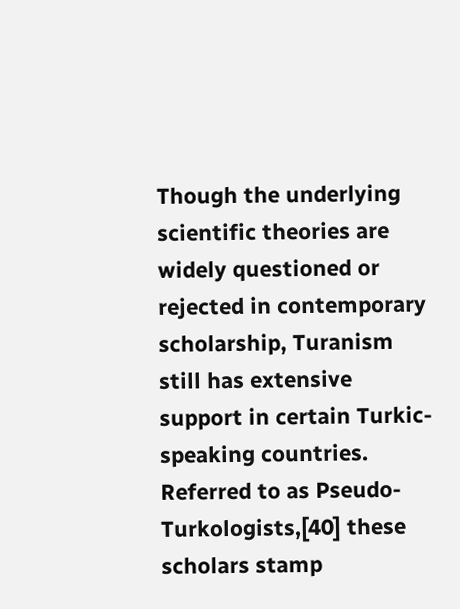Though the underlying scientific theories are widely questioned or rejected in contemporary scholarship, Turanism still has extensive support in certain Turkic-speaking countries. Referred to as Pseudo-Turkologists,[40] these scholars stamp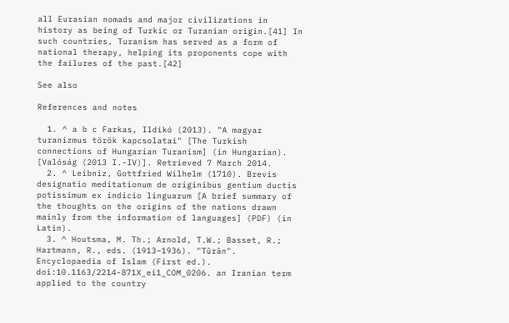all Eurasian nomads and major civilizations in history as being of Turkic or Turanian origin.[41] In such countries, Turanism has served as a form of national therapy, helping its proponents cope with the failures of the past.[42]

See also

References and notes

  1. ^ a b c Farkas, Ildikó (2013). "A magyar turanizmus török kapcsolatai" [The Turkish connections of Hungarian Turanism] (in Hungarian). [Valóság (2013 I.-IV)]. Retrieved 7 March 2014.
  2. ^ Leibniz, Gottfried Wilhelm (1710). Brevis designatio meditationum de originibus gentium ductis potissimum ex indicio linguarum [A brief summary of the thoughts on the origins of the nations drawn mainly from the information of languages] (PDF) (in Latin).
  3. ^ Houtsma, M. Th.; Arnold, T.W.; Basset, R.; Hartmann, R., eds. (1913–1936). "Tūrān". Encyclopaedia of Islam (First ed.). doi:10.1163/2214-871X_ei1_COM_0206. an Iranian term applied to the country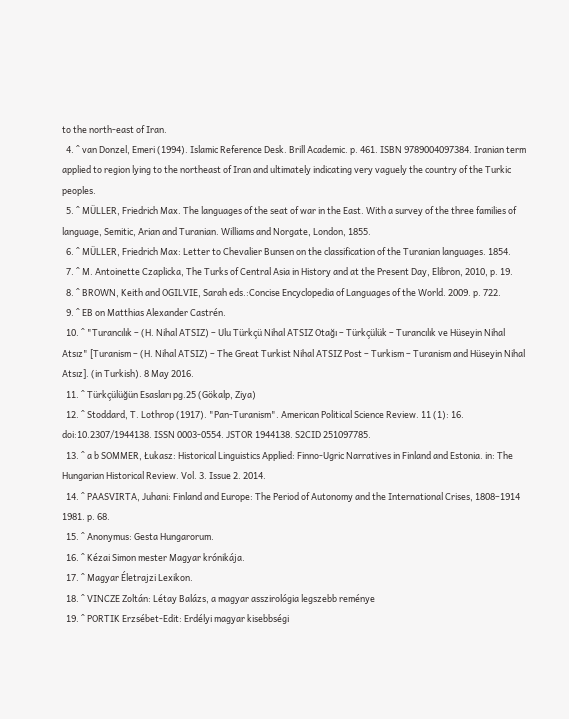to the north-east of Iran.
  4. ^ van Donzel, Emeri (1994). Islamic Reference Desk. Brill Academic. p. 461. ISBN 9789004097384. Iranian term applied to region lying to the northeast of Iran and ultimately indicating very vaguely the country of the Turkic peoples.
  5. ^ MÜLLER, Friedrich Max. The languages of the seat of war in the East. With a survey of the three families of language, Semitic, Arian and Turanian. Williams and Norgate, London, 1855.
  6. ^ MÜLLER, Friedrich Max: Letter to Chevalier Bunsen on the classification of the Turanian languages. 1854.
  7. ^ M. Antoinette Czaplicka, The Turks of Central Asia in History and at the Present Day, Elibron, 2010, p. 19.
  8. ^ BROWN, Keith and OGILVIE, Sarah eds.:Concise Encyclopedia of Languages of the World. 2009. p. 722.
  9. ^ EB on Matthias Alexander Castrén.
  10. ^ "Turancılık – (H. Nihal ATSIZ) – Ulu Türkçü Nihal ATSIZ Otağı – Türkçülük – Turancılık ve Hüseyin Nihal Atsız" [Turanism – (H. Nihal ATSIZ) – The Great Turkist Nihal ATSIZ Post – Turkism – Turanism and Hüseyin Nihal Atsız]. (in Turkish). 8 May 2016.
  11. ^ Türkçülüğün Esasları pg.25 (Gökalp, Ziya)
  12. ^ Stoddard, T. Lothrop (1917). "Pan-Turanism". American Political Science Review. 11 (1): 16. doi:10.2307/1944138. ISSN 0003-0554. JSTOR 1944138. S2CID 251097785.
  13. ^ a b SOMMER, Łukasz: Historical Linguistics Applied: Finno-Ugric Narratives in Finland and Estonia. in: The Hungarian Historical Review. Vol. 3. Issue 2. 2014.
  14. ^ PAASVIRTA, Juhani: Finland and Europe: The Period of Autonomy and the International Crises, 1808–1914 1981. p. 68.
  15. ^ Anonymus: Gesta Hungarorum.
  16. ^ Kézai Simon mester Magyar krónikája.
  17. ^ Magyar Életrajzi Lexikon.
  18. ^ VINCZE Zoltán: Létay Balázs, a magyar asszirológia legszebb reménye
  19. ^ PORTIK Erzsébet-Edit: Erdélyi magyar kisebbségi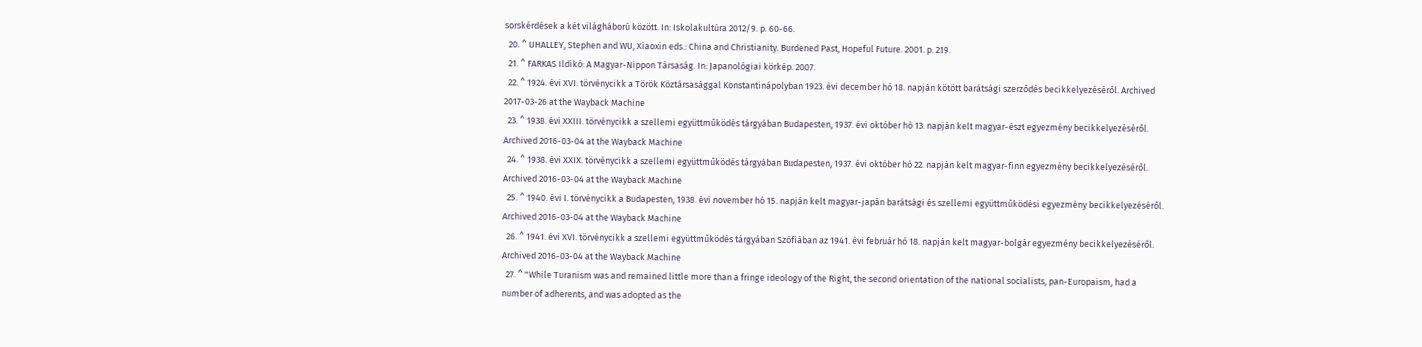sorskérdések a két világháború között. In: Iskolakultúra 2012/9. p. 60-66.
  20. ^ UHALLEY, Stephen and WU, Xiaoxin eds.: China and Christianity. Burdened Past, Hopeful Future. 2001. p. 219.
  21. ^ FARKAS Ildikó: A Magyar-Nippon Társaság. In: Japanológiai körkép. 2007.
  22. ^ 1924. évi XVI. törvénycikk a Török Köztársasággal Konstantinápolyban 1923. évi december hó 18. napján kötött barátsági szerződés becikkelyezéséről. Archived 2017-03-26 at the Wayback Machine
  23. ^ 1938. évi XXIII. törvénycikk a szellemi együttműködés tárgyában Budapesten, 1937. évi október hó 13. napján kelt magyar-észt egyezmény becikkelyezéséről. Archived 2016-03-04 at the Wayback Machine
  24. ^ 1938. évi XXIX. törvénycikk a szellemi együttműködés tárgyában Budapesten, 1937. évi október hó 22. napján kelt magyar-finn egyezmény becikkelyezéséről. Archived 2016-03-04 at the Wayback Machine
  25. ^ 1940. évi I. törvénycikk a Budapesten, 1938. évi november hó 15. napján kelt magyar-japán barátsági és szellemi együttműködési egyezmény becikkelyezéséről. Archived 2016-03-04 at the Wayback Machine
  26. ^ 1941. évi XVI. törvénycikk a szellemi együttműködés tárgyában Szófiában az 1941. évi február hó 18. napján kelt magyar-bolgár egyezmény becikkelyezéséről. Archived 2016-03-04 at the Wayback Machine
  27. ^ "While Turanism was and remained little more than a fringe ideology of the Right, the second orientation of the national socialists, pan-Europaism, had a number of adherents, and was adopted as the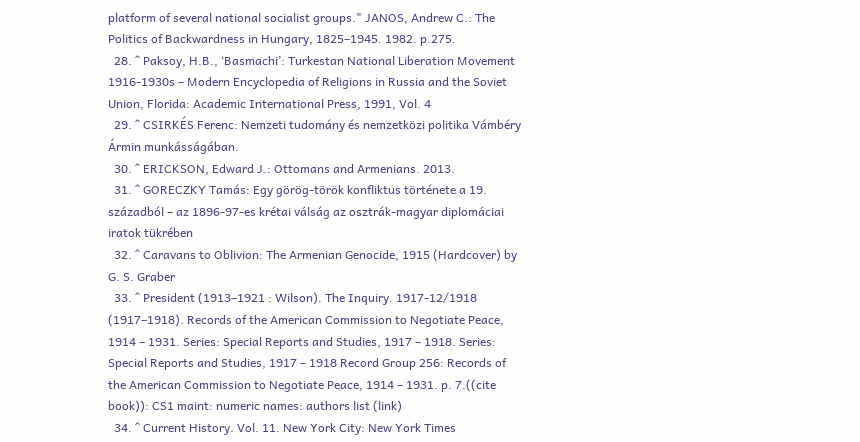platform of several national socialist groups." JANOS, Andrew C.: The Politics of Backwardness in Hungary, 1825–1945. 1982. p.275.
  28. ^ Paksoy, H.B., ‘Basmachi’: Turkestan National Liberation Movement 1916-1930s – Modern Encyclopedia of Religions in Russia and the Soviet Union, Florida: Academic International Press, 1991, Vol. 4
  29. ^ CSIRKÉS Ferenc: Nemzeti tudomány és nemzetközi politika Vámbéry Ármin munkásságában.
  30. ^ ERICKSON, Edward J.: Ottomans and Armenians. 2013.
  31. ^ GORECZKY Tamás: Egy görög-török konfliktus története a 19. századból – az 1896-97-es krétai válság az osztrák-magyar diplomáciai iratok tükrében
  32. ^ Caravans to Oblivion: The Armenian Genocide, 1915 (Hardcover) by G. S. Graber
  33. ^ President (1913–1921 : Wilson). The Inquiry. 1917-12/1918 (1917–1918). Records of the American Commission to Negotiate Peace, 1914 – 1931. Series: Special Reports and Studies, 1917 – 1918. Series: Special Reports and Studies, 1917 – 1918 Record Group 256: Records of the American Commission to Negotiate Peace, 1914 – 1931. p. 7.((cite book)): CS1 maint: numeric names: authors list (link)
  34. ^ Current History. Vol. 11. New York City: New York Times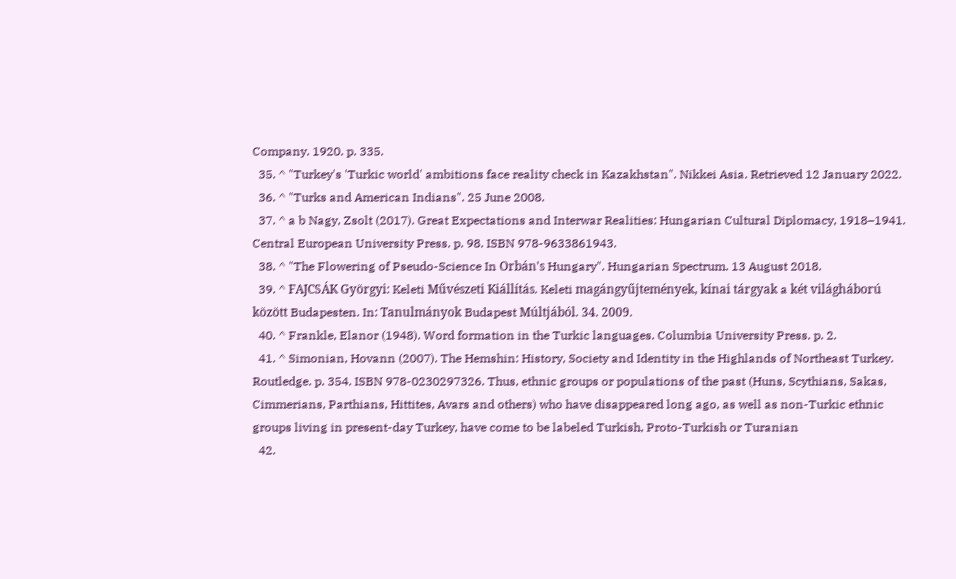Company. 1920. p. 335.
  35. ^ "Turkey's 'Turkic world' ambitions face reality check in Kazakhstan". Nikkei Asia. Retrieved 12 January 2022.
  36. ^ "Turks and American Indians". 25 June 2008.
  37. ^ a b Nagy, Zsolt (2017). Great Expectations and Interwar Realities: Hungarian Cultural Diplomacy, 1918–1941. Central European University Press. p. 98. ISBN 978-9633861943.
  38. ^ "The Flowering of Pseudo-Science In Orbán's Hungary". Hungarian Spectrum. 13 August 2018.
  39. ^ FAJCSÁK Györgyi: Keleti Művészeti Kiállítás. Keleti magángyűjtemények, kínai tárgyak a két világháború között Budapesten. In: Tanulmányok Budapest Múltjából. 34. 2009.
  40. ^ Frankle, Elanor (1948). Word formation in the Turkic languages. Columbia University Press. p. 2.
  41. ^ Simonian, Hovann (2007). The Hemshin: History, Society and Identity in the Highlands of Northeast Turkey. Routledge. p. 354. ISBN 978-0230297326. Thus, ethnic groups or populations of the past (Huns, Scythians, Sakas, Cimmerians, Parthians, Hittites, Avars and others) who have disappeared long ago, as well as non-Turkic ethnic groups living in present-day Turkey, have come to be labeled Turkish, Proto-Turkish or Turanian
  42.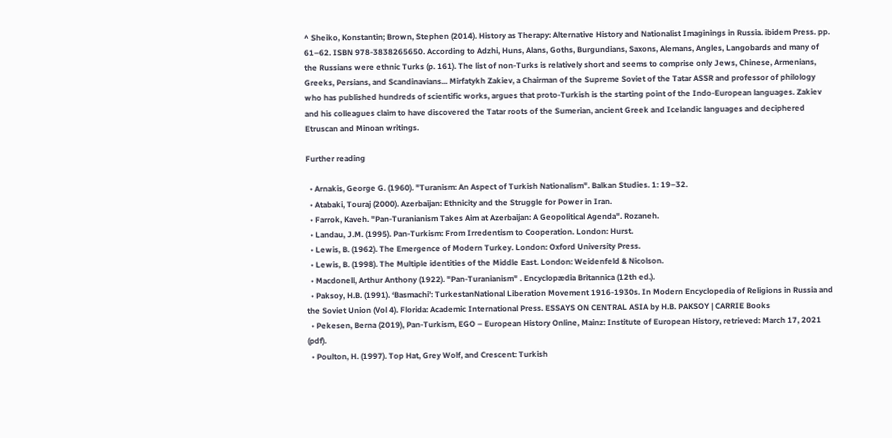^ Sheiko, Konstantin; Brown, Stephen (2014). History as Therapy: Alternative History and Nationalist Imaginings in Russia. ibidem Press. pp. 61–62. ISBN 978-3838265650. According to Adzhi, Huns, Alans, Goths, Burgundians, Saxons, Alemans, Angles, Langobards and many of the Russians were ethnic Turks (p. 161). The list of non-Turks is relatively short and seems to comprise only Jews, Chinese, Armenians, Greeks, Persians, and Scandinavians... Mirfatykh Zakiev, a Chairman of the Supreme Soviet of the Tatar ASSR and professor of philology who has published hundreds of scientific works, argues that proto-Turkish is the starting point of the Indo-European languages. Zakiev and his colleagues claim to have discovered the Tatar roots of the Sumerian, ancient Greek and Icelandic languages and deciphered Etruscan and Minoan writings.

Further reading

  • Arnakis, George G. (1960). "Turanism: An Aspect of Turkish Nationalism". Balkan Studies. 1: 19–32.
  • Atabaki, Touraj (2000). Azerbaijan: Ethnicity and the Struggle for Power in Iran.
  • Farrok, Kaveh. "Pan-Turanianism Takes Aim at Azerbaijan: A Geopolitical Agenda". Rozaneh.
  • Landau, J.M. (1995). Pan-Turkism: From Irredentism to Cooperation. London: Hurst.
  • Lewis, B. (1962). The Emergence of Modern Turkey. London: Oxford University Press.
  • Lewis, B. (1998). The Multiple identities of the Middle East. London: Weidenfeld & Nicolson.
  • Macdonell, Arthur Anthony (1922). "Pan-Turanianism" . Encyclopædia Britannica (12th ed.).
  • Paksoy, H.B. (1991). ‘Basmachi’: TurkestanNational Liberation Movement 1916-1930s. In Modern Encyclopedia of Religions in Russia and the Soviet Union (Vol 4). Florida: Academic International Press. ESSAYS ON CENTRAL ASIA by H.B. PAKSOY | CARRIE Books
  • Pekesen, Berna (2019), Pan-Turkism, EGO – European History Online, Mainz: Institute of European History, retrieved: March 17, 2021 (pdf).
  • Poulton, H. (1997). Top Hat, Grey Wolf, and Crescent: Turkish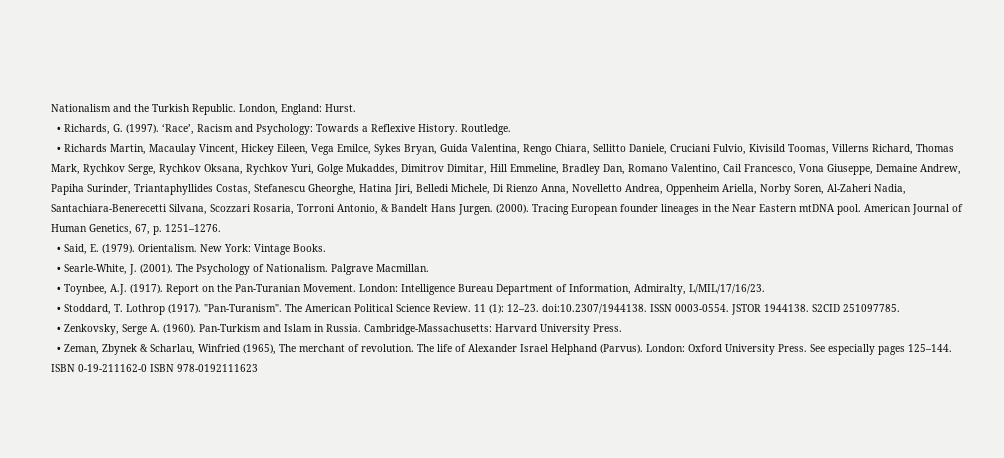Nationalism and the Turkish Republic. London, England: Hurst.
  • Richards, G. (1997). ‘Race’, Racism and Psychology: Towards a Reflexive History. Routledge.
  • Richards Martin, Macaulay Vincent, Hickey Eileen, Vega Emilce, Sykes Bryan, Guida Valentina, Rengo Chiara, Sellitto Daniele, Cruciani Fulvio, Kivisild Toomas, Villerns Richard, Thomas Mark, Rychkov Serge, Rychkov Oksana, Rychkov Yuri, Golge Mukaddes, Dimitrov Dimitar, Hill Emmeline, Bradley Dan, Romano Valentino, Cail Francesco, Vona Giuseppe, Demaine Andrew, Papiha Surinder, Triantaphyllides Costas, Stefanescu Gheorghe, Hatina Jiri, Belledi Michele, Di Rienzo Anna, Novelletto Andrea, Oppenheim Ariella, Norby Soren, Al-Zaheri Nadia, Santachiara-Benerecetti Silvana, Scozzari Rosaria, Torroni Antonio, & Bandelt Hans Jurgen. (2000). Tracing European founder lineages in the Near Eastern mtDNA pool. American Journal of Human Genetics, 67, p. 1251–1276.
  • Said, E. (1979). Orientalism. New York: Vintage Books.
  • Searle-White, J. (2001). The Psychology of Nationalism. Palgrave Macmillan.
  • Toynbee, A.J. (1917). Report on the Pan-Turanian Movement. London: Intelligence Bureau Department of Information, Admiralty, L/MIL/17/16/23.
  • Stoddard, T. Lothrop (1917). "Pan-Turanism". The American Political Science Review. 11 (1): 12–23. doi:10.2307/1944138. ISSN 0003-0554. JSTOR 1944138. S2CID 251097785.
  • Zenkovsky, Serge A. (1960). Pan-Turkism and Islam in Russia. Cambridge-Massachusetts: Harvard University Press.
  • Zeman, Zbynek & Scharlau, Winfried (1965), The merchant of revolution. The life of Alexander Israel Helphand (Parvus). London: Oxford University Press. See especially pages 125–144. ISBN 0-19-211162-0 ISBN 978-0192111623